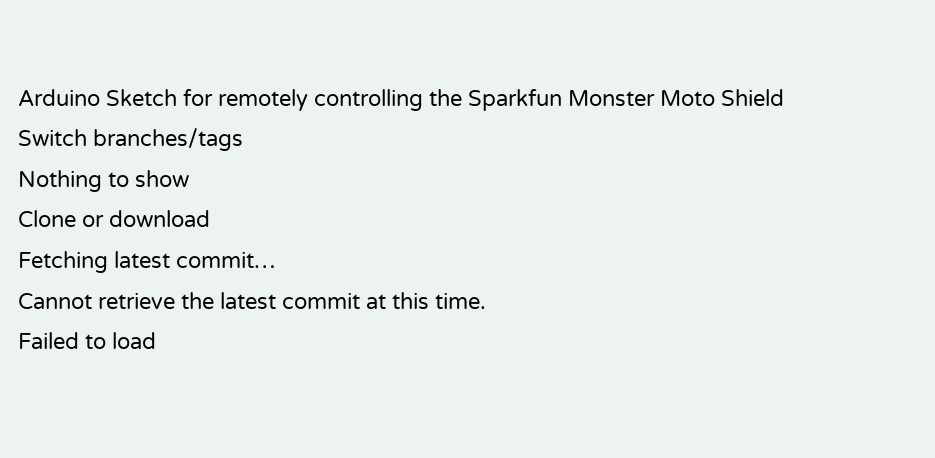Arduino Sketch for remotely controlling the Sparkfun Monster Moto Shield
Switch branches/tags
Nothing to show
Clone or download
Fetching latest commit…
Cannot retrieve the latest commit at this time.
Failed to load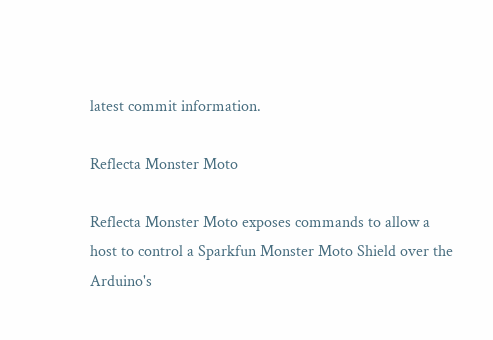latest commit information.

Reflecta Monster Moto

Reflecta Monster Moto exposes commands to allow a host to control a Sparkfun Monster Moto Shield over the Arduino's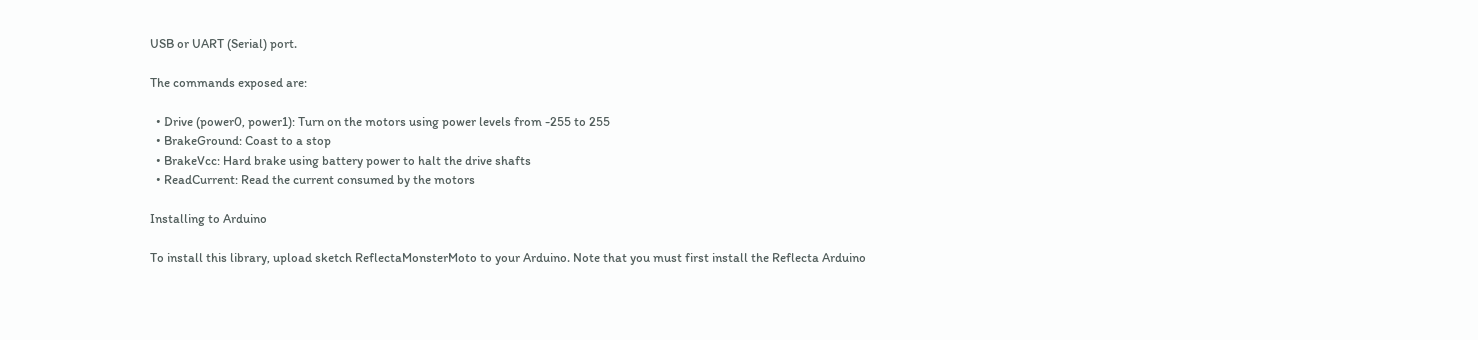USB or UART (Serial) port.

The commands exposed are:

  • Drive (power0, power1): Turn on the motors using power levels from -255 to 255
  • BrakeGround: Coast to a stop
  • BrakeVcc: Hard brake using battery power to halt the drive shafts
  • ReadCurrent: Read the current consumed by the motors

Installing to Arduino

To install this library, upload sketch ReflectaMonsterMoto to your Arduino. Note that you must first install the Reflecta Arduino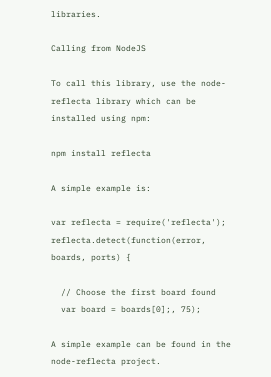libraries.

Calling from NodeJS

To call this library, use the node-reflecta library which can be installed using npm:

npm install reflecta

A simple example is:

var reflecta = require('reflecta');
reflecta.detect(function(error, boards, ports) {

  // Choose the first board found
  var board = boards[0];, 75);

A simple example can be found in the node-reflecta project.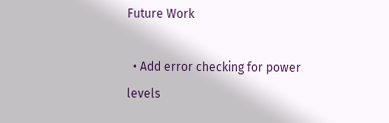Future Work

  • Add error checking for power levels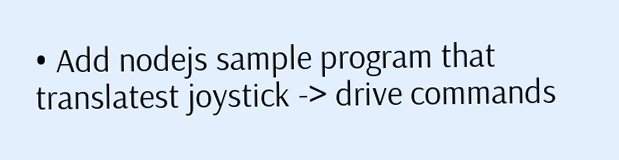• Add nodejs sample program that translatest joystick -> drive commands